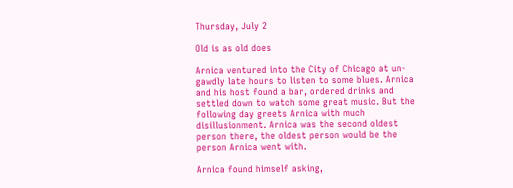Thursday, July 2

Old is as old does

Arnica ventured into the City of Chicago at un-gawdly late hours to listen to some blues. Arnica and his host found a bar, ordered drinks and settled down to watch some great music. But the following day greets Arnica with much disillusionment. Arnica was the second oldest person there, the oldest person would be the person Arnica went with.

Arnica found himself asking,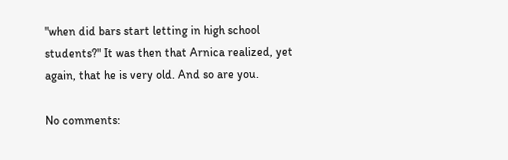"when did bars start letting in high school students?" It was then that Arnica realized, yet again, that he is very old. And so are you.

No comments: